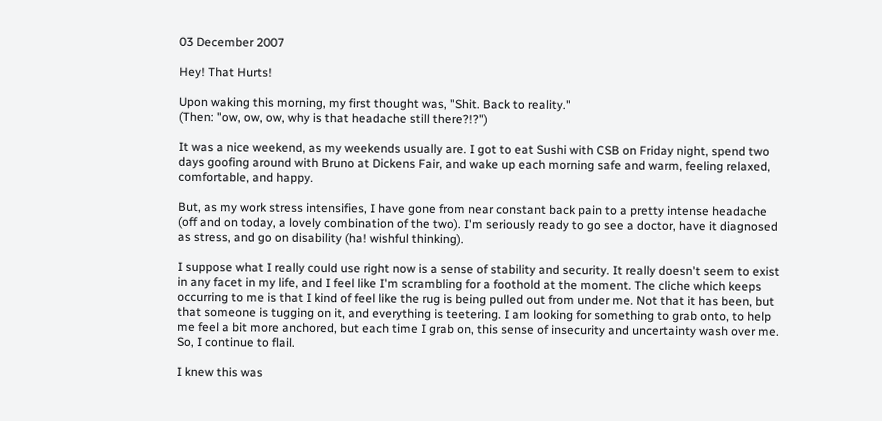03 December 2007

Hey! That Hurts!

Upon waking this morning, my first thought was, "Shit. Back to reality."
(Then: "ow, ow, ow, why is that headache still there?!?")

It was a nice weekend, as my weekends usually are. I got to eat Sushi with CSB on Friday night, spend two days goofing around with Bruno at Dickens Fair, and wake up each morning safe and warm, feeling relaxed, comfortable, and happy.

But, as my work stress intensifies, I have gone from near constant back pain to a pretty intense headache (off and on today, a lovely combination of the two). I'm seriously ready to go see a doctor, have it diagnosed as stress, and go on disability (ha! wishful thinking).

I suppose what I really could use right now is a sense of stability and security. It really doesn't seem to exist in any facet in my life, and I feel like I'm scrambling for a foothold at the moment. The cliche which keeps occurring to me is that I kind of feel like the rug is being pulled out from under me. Not that it has been, but that someone is tugging on it, and everything is teetering. I am looking for something to grab onto, to help me feel a bit more anchored, but each time I grab on, this sense of insecurity and uncertainty wash over me. So, I continue to flail.

I knew this was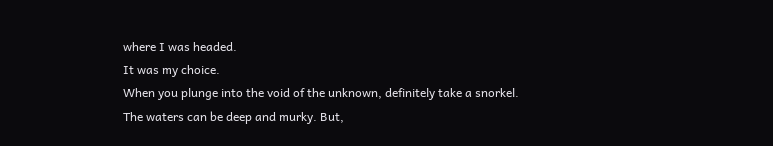where I was headed.
It was my choice.
When you plunge into the void of the unknown, definitely take a snorkel.
The waters can be deep and murky. But,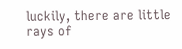luckily, there are little rays of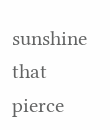sunshine that pierce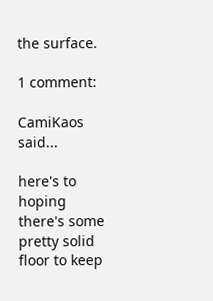the surface.

1 comment:

CamiKaos said...

here's to hoping there's some pretty solid floor to keep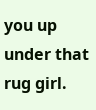you up under that rug girl.